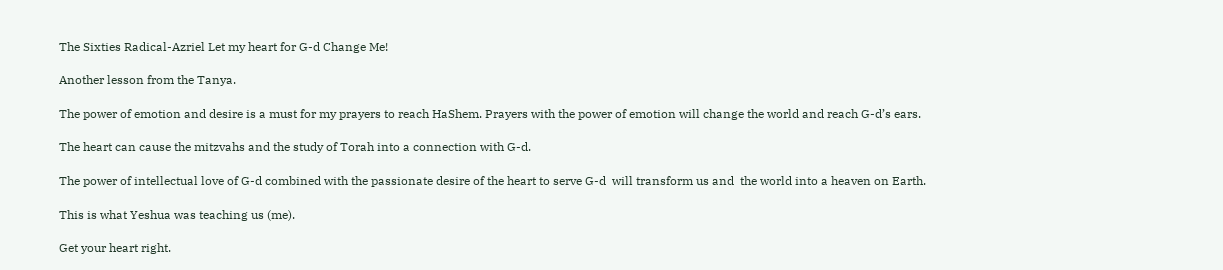The Sixties Radical-Azriel Let my heart for G-d Change Me!

Another lesson from the Tanya.

The power of emotion and desire is a must for my prayers to reach HaShem. Prayers with the power of emotion will change the world and reach G-d’s ears.

The heart can cause the mitzvahs and the study of Torah into a connection with G-d.

The power of intellectual love of G-d combined with the passionate desire of the heart to serve G-d  will transform us and  the world into a heaven on Earth.

This is what Yeshua was teaching us (me).

Get your heart right.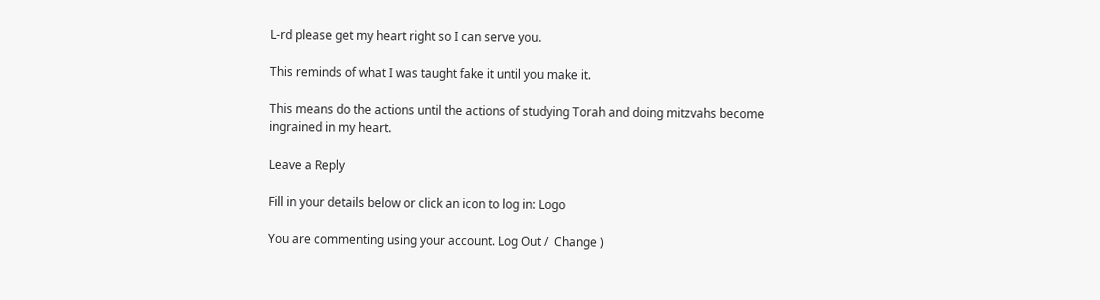L-rd please get my heart right so I can serve you.

This reminds of what I was taught fake it until you make it.

This means do the actions until the actions of studying Torah and doing mitzvahs become ingrained in my heart.

Leave a Reply

Fill in your details below or click an icon to log in: Logo

You are commenting using your account. Log Out /  Change )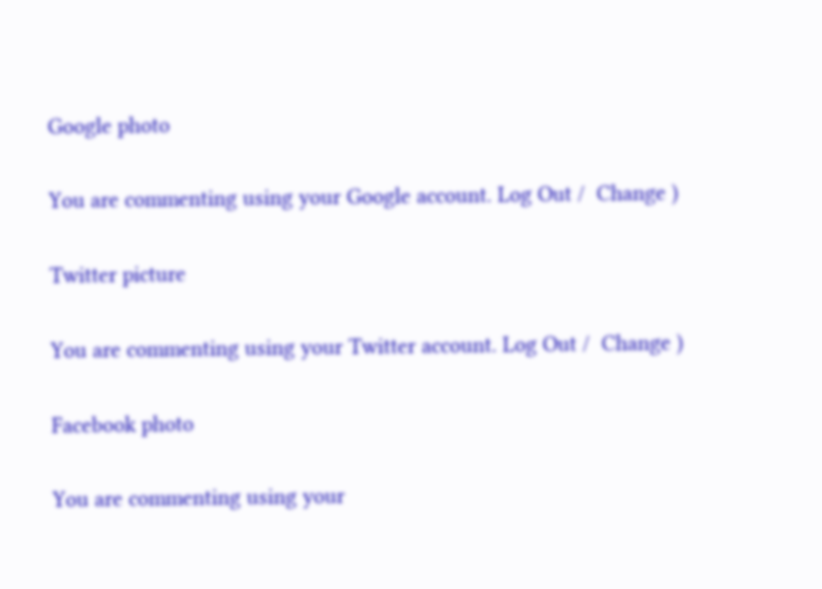Google photo

You are commenting using your Google account. Log Out /  Change )

Twitter picture

You are commenting using your Twitter account. Log Out /  Change )

Facebook photo

You are commenting using your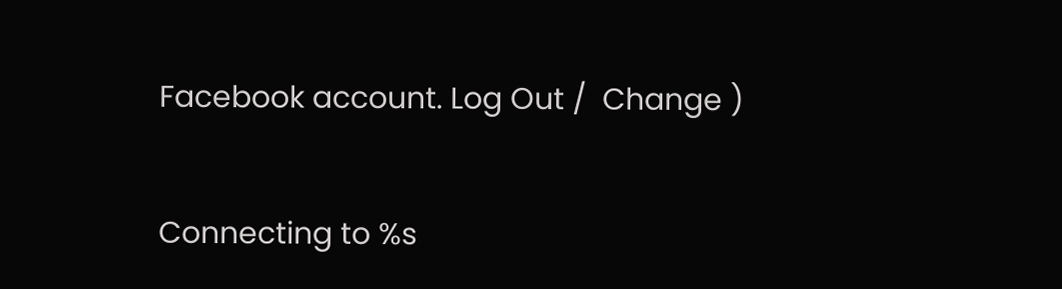Facebook account. Log Out /  Change )

Connecting to %s